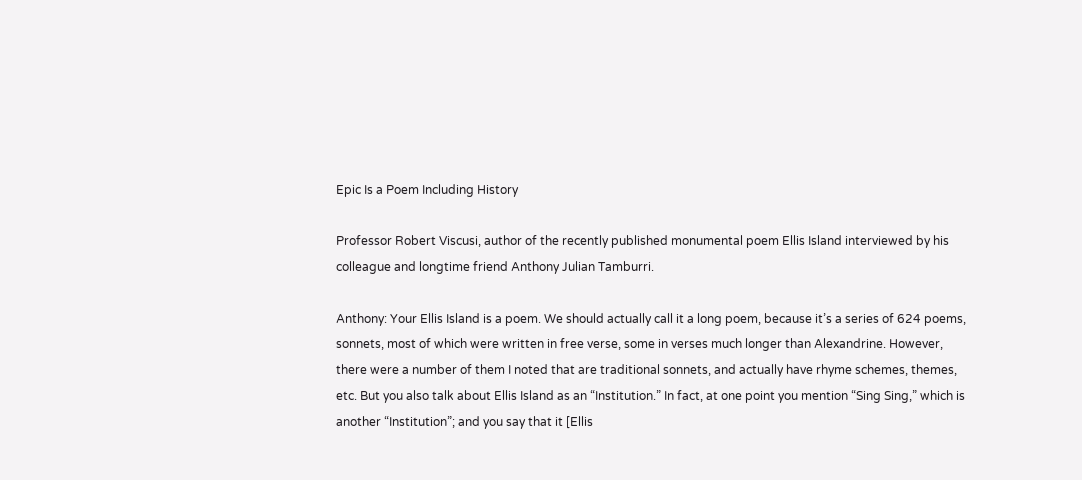Epic Is a Poem Including History

Professor Robert Viscusi, author of the recently published monumental poem Ellis Island interviewed by his colleague and longtime friend Anthony Julian Tamburri.

Anthony: Your Ellis Island is a poem. We should actually call it a long poem, because it’s a series of 624 poems, sonnets, most of which were written in free verse, some in verses much longer than Alexandrine. However, there were a number of them I noted that are traditional sonnets, and actually have rhyme schemes, themes, etc. But you also talk about Ellis Island as an “Institution.” In fact, at one point you mention “Sing Sing,” which is another “Institution”; and you say that it [Ellis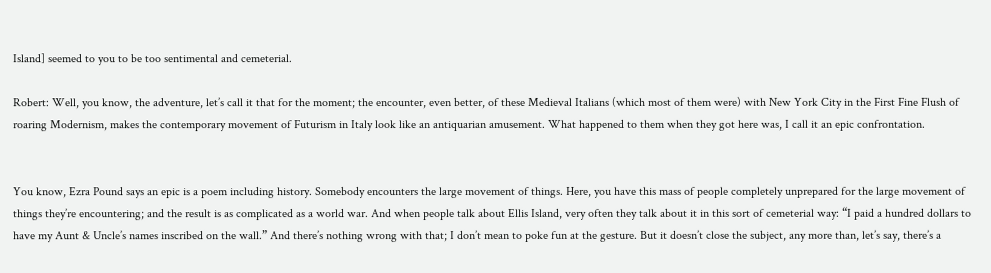Island] seemed to you to be too sentimental and cemeterial.

Robert: Well, you know, the adventure, let’s call it that for the moment; the encounter, even better, of these Medieval Italians (which most of them were) with New York City in the First Fine Flush of roaring Modernism, makes the contemporary movement of Futurism in Italy look like an antiquarian amusement. What happened to them when they got here was, I call it an epic confrontation.


You know, Ezra Pound says an epic is a poem including history. Somebody encounters the large movement of things. Here, you have this mass of people completely unprepared for the large movement of things they’re encountering; and the result is as complicated as a world war. And when people talk about Ellis Island, very often they talk about it in this sort of cemeterial way: “I paid a hundred dollars to have my Aunt & Uncle’s names inscribed on the wall.” And there’s nothing wrong with that; I don’t mean to poke fun at the gesture. But it doesn’t close the subject, any more than, let’s say, there’s a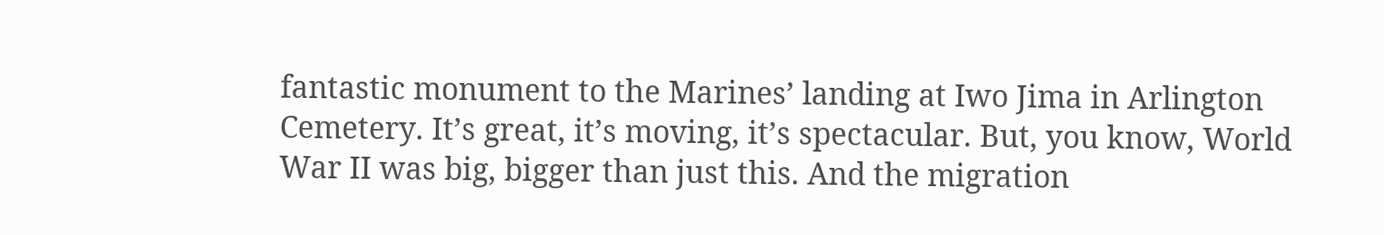fantastic monument to the Marines’ landing at Iwo Jima in Arlington Cemetery. It’s great, it’s moving, it’s spectacular. But, you know, World War II was big, bigger than just this. And the migration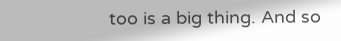too is a big thing. And so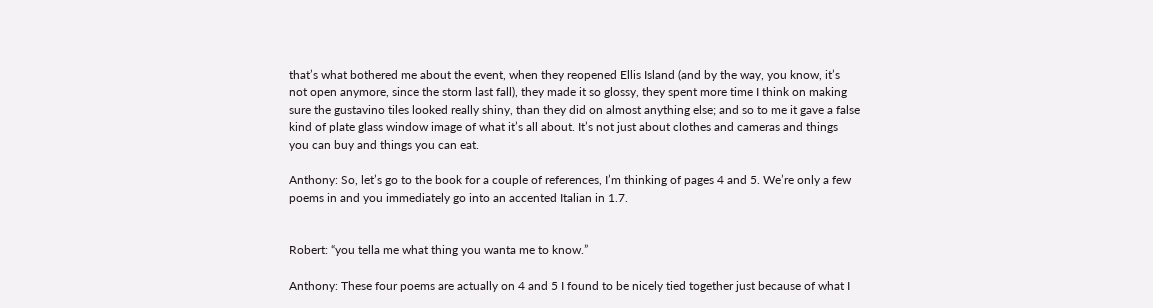that’s what bothered me about the event, when they reopened Ellis Island (and by the way, you know, it’s not open anymore, since the storm last fall), they made it so glossy, they spent more time I think on making sure the gustavino tiles looked really shiny, than they did on almost anything else; and so to me it gave a false kind of plate glass window image of what it’s all about. It’s not just about clothes and cameras and things you can buy and things you can eat.

Anthony: So, let’s go to the book for a couple of references, I’m thinking of pages 4 and 5. We’re only a few poems in and you immediately go into an accented Italian in 1.7.


Robert: “you tella me what thing you wanta me to know.”

Anthony: These four poems are actually on 4 and 5 I found to be nicely tied together just because of what I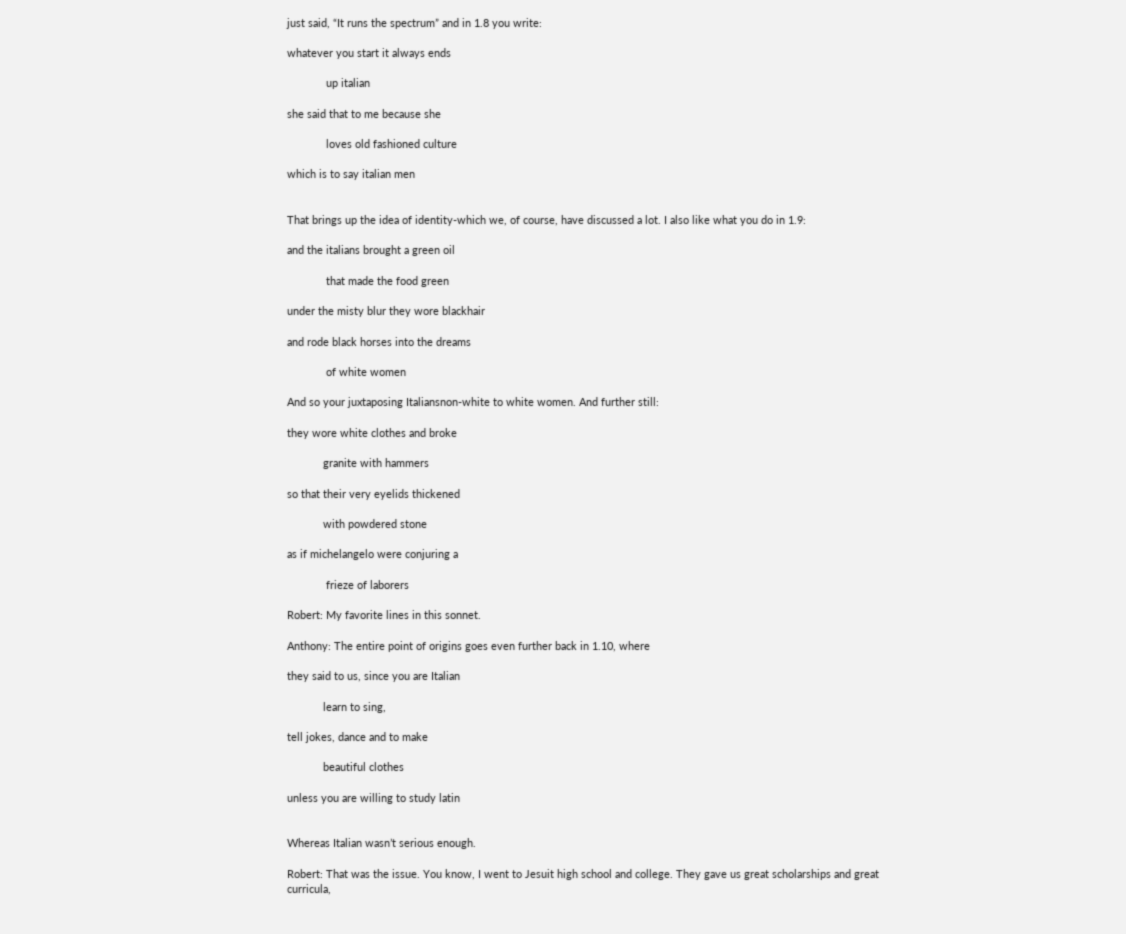just said, “It runs the spectrum” and in 1.8 you write:

whatever you start it always ends

             up italian

she said that to me because she

             loves old fashioned culture

which is to say italian men


That brings up the idea of identity-which we, of course, have discussed a lot. I also like what you do in 1.9:

and the italians brought a green oil

             that made the food green

under the misty blur they wore blackhair

and rode black horses into the dreams

             of white women

And so your juxtaposing Italiansnon-white to white women. And further still:

they wore white clothes and broke

            granite with hammers

so that their very eyelids thickened

            with powdered stone

as if michelangelo were conjuring a

             frieze of laborers

Robert: My favorite lines in this sonnet.

Anthony: The entire point of origins goes even further back in 1.10, where

they said to us, since you are Italian

            learn to sing,

tell jokes, dance and to make

            beautiful clothes

unless you are willing to study latin


Whereas Italian wasn’t serious enough.

Robert: That was the issue. You know, I went to Jesuit high school and college. They gave us great scholarships and great curricula,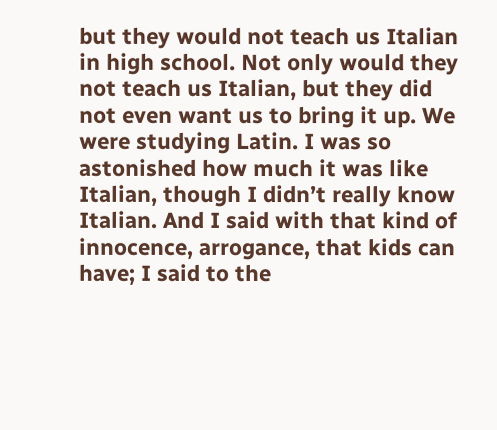but they would not teach us Italian in high school. Not only would they not teach us Italian, but they did not even want us to bring it up. We were studying Latin. I was so astonished how much it was like Italian, though I didn’t really know Italian. And I said with that kind of innocence, arrogance, that kids can have; I said to the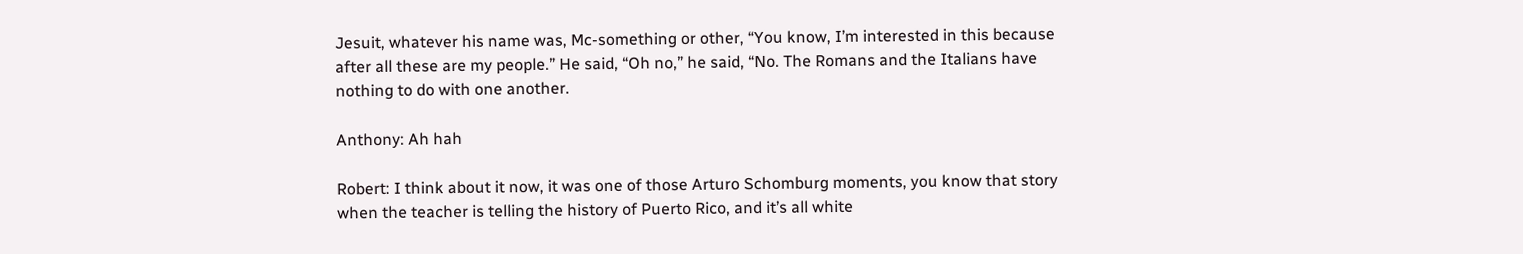Jesuit, whatever his name was, Mc-something or other, “You know, I’m interested in this because after all these are my people.” He said, “Oh no,” he said, “No. The Romans and the Italians have nothing to do with one another.

Anthony: Ah hah

Robert: I think about it now, it was one of those Arturo Schomburg moments, you know that story when the teacher is telling the history of Puerto Rico, and it’s all white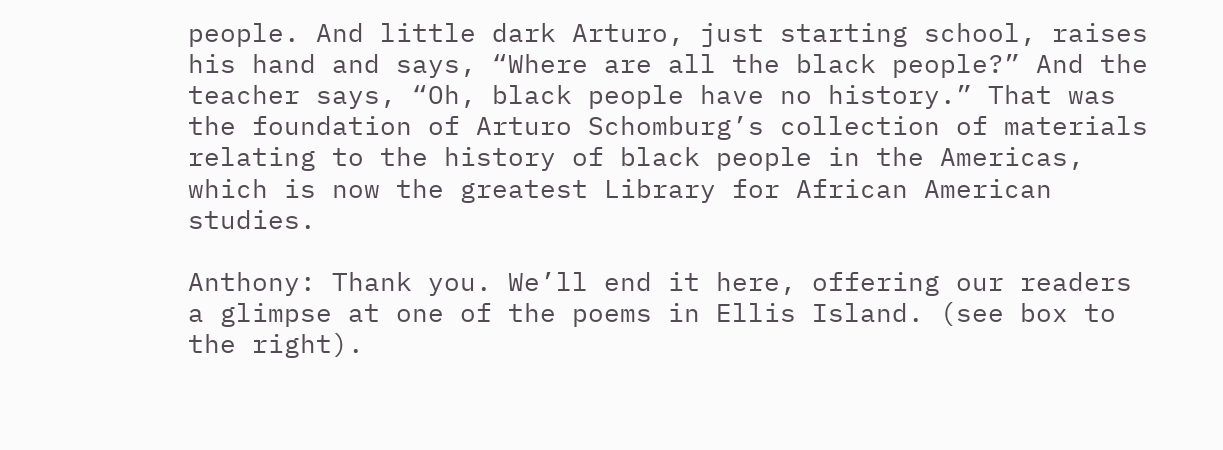people. And little dark Arturo, just starting school, raises his hand and says, “Where are all the black people?” And the teacher says, “Oh, black people have no history.” That was the foundation of Arturo Schomburg’s collection of materials relating to the history of black people in the Americas, which is now the greatest Library for African American studies.

Anthony: Thank you. We’ll end it here, offering our readers a glimpse at one of the poems in Ellis Island. (see box to the right).